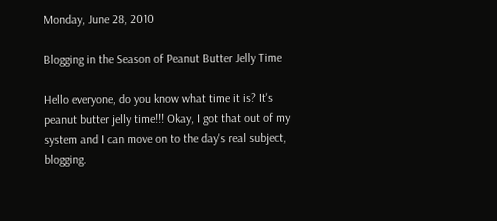Monday, June 28, 2010

Blogging in the Season of Peanut Butter Jelly Time

Hello everyone, do you know what time it is? It's peanut butter jelly time!!! Okay, I got that out of my system and I can move on to the day's real subject, blogging.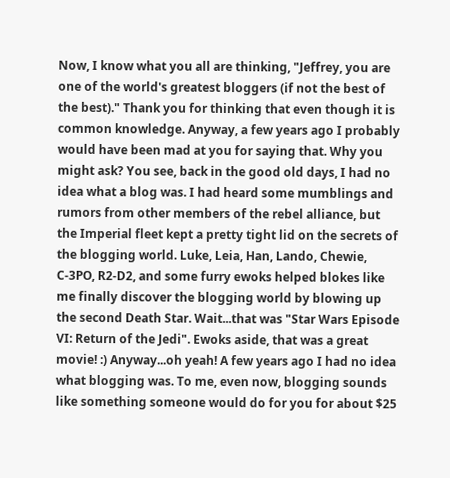Now, I know what you all are thinking, "Jeffrey, you are one of the world's greatest bloggers (if not the best of the best)." Thank you for thinking that even though it is common knowledge. Anyway, a few years ago I probably would have been mad at you for saying that. Why you might ask? You see, back in the good old days, I had no idea what a blog was. I had heard some mumblings and rumors from other members of the rebel alliance, but the Imperial fleet kept a pretty tight lid on the secrets of the blogging world. Luke, Leia, Han, Lando, Chewie, C-3PO, R2-D2, and some furry ewoks helped blokes like me finally discover the blogging world by blowing up the second Death Star. Wait...that was "Star Wars Episode VI: Return of the Jedi". Ewoks aside, that was a great movie! :) Anyway...oh yeah! A few years ago I had no idea what blogging was. To me, even now, blogging sounds like something someone would do for you for about $25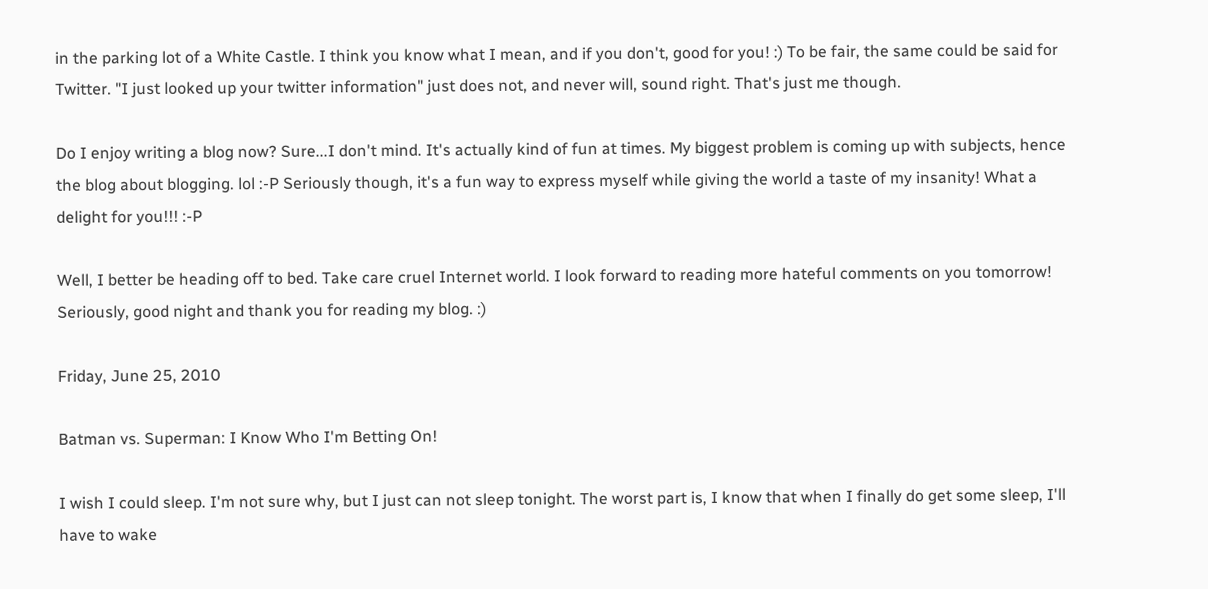in the parking lot of a White Castle. I think you know what I mean, and if you don't, good for you! :) To be fair, the same could be said for Twitter. "I just looked up your twitter information" just does not, and never will, sound right. That's just me though.

Do I enjoy writing a blog now? Sure...I don't mind. It's actually kind of fun at times. My biggest problem is coming up with subjects, hence the blog about blogging. lol :-P Seriously though, it's a fun way to express myself while giving the world a taste of my insanity! What a delight for you!!! :-P

Well, I better be heading off to bed. Take care cruel Internet world. I look forward to reading more hateful comments on you tomorrow! Seriously, good night and thank you for reading my blog. :)

Friday, June 25, 2010

Batman vs. Superman: I Know Who I'm Betting On!

I wish I could sleep. I'm not sure why, but I just can not sleep tonight. The worst part is, I know that when I finally do get some sleep, I'll have to wake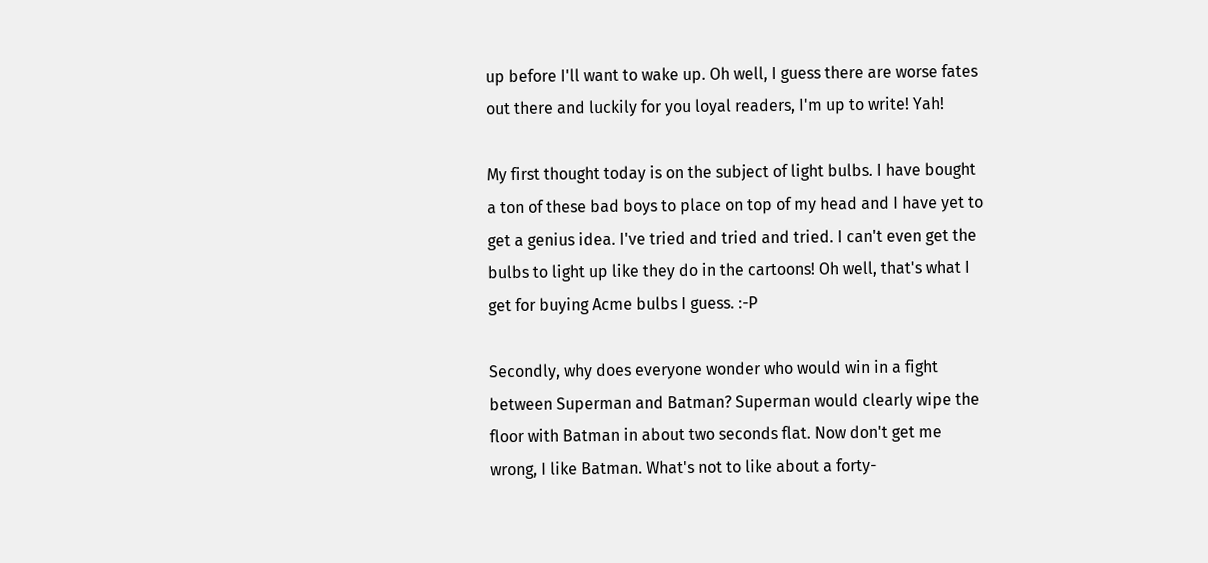up before I'll want to wake up. Oh well, I guess there are worse fates out there and luckily for you loyal readers, I'm up to write! Yah!

My first thought today is on the subject of light bulbs. I have bought a ton of these bad boys to place on top of my head and I have yet to get a genius idea. I've tried and tried and tried. I can't even get the bulbs to light up like they do in the cartoons! Oh well, that's what I get for buying Acme bulbs I guess. :-P

Secondly, why does everyone wonder who would win in a fight between Superman and Batman? Superman would clearly wipe the floor with Batman in about two seconds flat. Now don't get me wrong, I like Batman. What's not to like about a forty-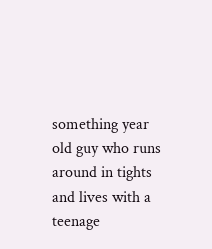something year old guy who runs around in tights and lives with a teenage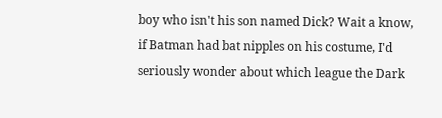boy who isn't his son named Dick? Wait a know, if Batman had bat nipples on his costume, I'd seriously wonder about which league the Dark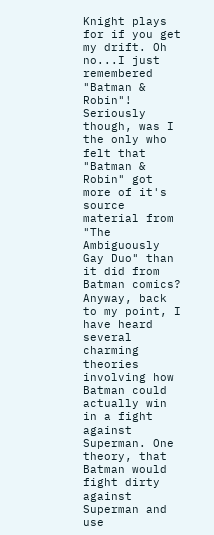Knight plays for if you get my drift. Oh no...I just remembered "Batman & Robin"! Seriously though, was I the only who felt that "Batman & Robin" got more of it's source material from "The Ambiguously Gay Duo" than it did from Batman comics? Anyway, back to my point, I have heard several charming theories involving how Batman could actually win in a fight against Superman. One theory, that Batman would fight dirty against Superman and use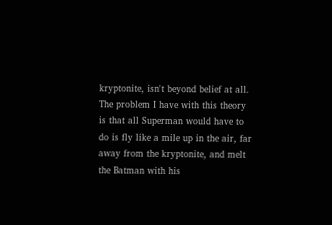kryptonite, isn't beyond belief at all. The problem I have with this theory is that all Superman would have to do is fly like a mile up in the air, far away from the kryptonite, and melt the Batman with his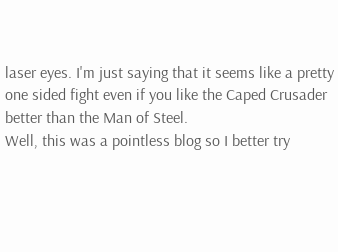laser eyes. I'm just saying that it seems like a pretty one sided fight even if you like the Caped Crusader better than the Man of Steel.
Well, this was a pointless blog so I better try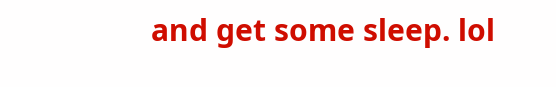and get some sleep. lol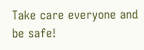Take care everyone and be safe!